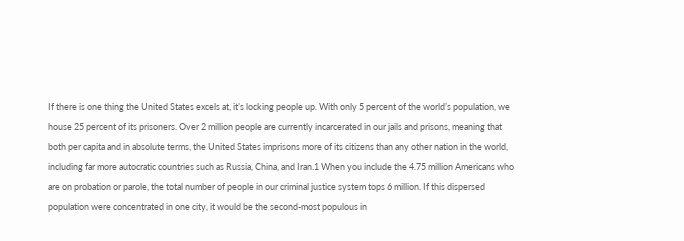If there is one thing the United States excels at, it’s locking people up. With only 5 percent of the world’s population, we house 25 percent of its prisoners. Over 2 million people are currently incarcerated in our jails and prisons, meaning that both per capita and in absolute terms, the United States imprisons more of its citizens than any other nation in the world, including far more autocratic countries such as Russia, China, and Iran.1 When you include the 4.75 million Americans who are on probation or parole, the total number of people in our criminal justice system tops 6 million. If this dispersed population were concentrated in one city, it would be the second-most populous in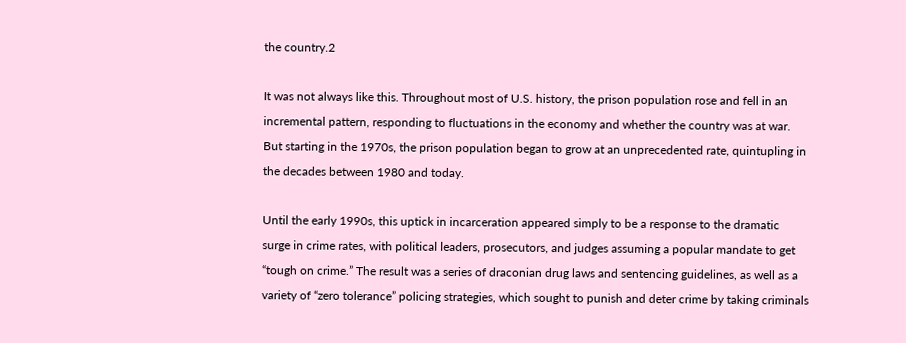the country.2

It was not always like this. Throughout most of U.S. history, the prison population rose and fell in an incremental pattern, responding to fluctuations in the economy and whether the country was at war. But starting in the 1970s, the prison population began to grow at an unprecedented rate, quintupling in the decades between 1980 and today.

Until the early 1990s, this uptick in incarceration appeared simply to be a response to the dramatic surge in crime rates, with political leaders, prosecutors, and judges assuming a popular mandate to get “tough on crime.” The result was a series of draconian drug laws and sentencing guidelines, as well as a variety of “zero tolerance” policing strategies, which sought to punish and deter crime by taking criminals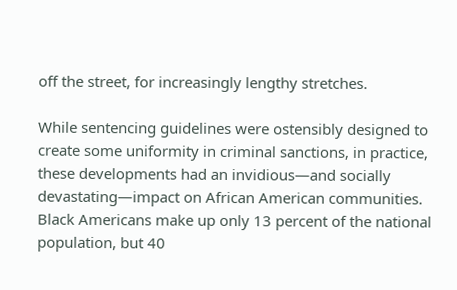off the street, for increasingly lengthy stretches.

While sentencing guidelines were ostensibly designed to create some uniformity in criminal sanctions, in practice, these developments had an invidious—and socially devastating—impact on African American communities. Black Americans make up only 13 percent of the national population, but 40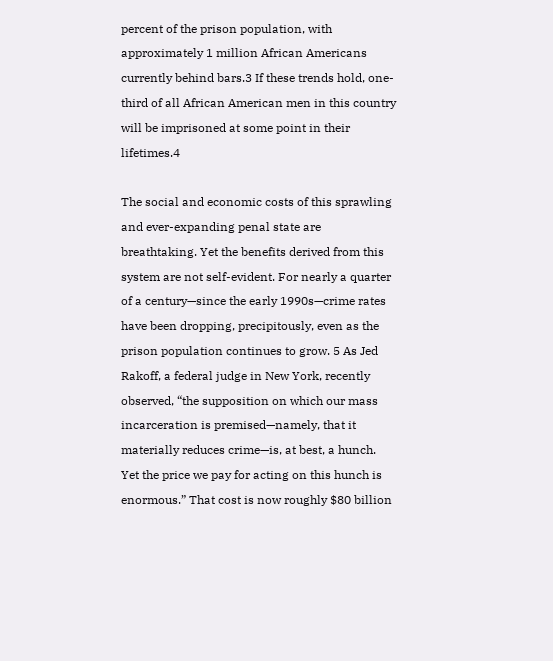percent of the prison population, with approximately 1 million African Americans currently behind bars.3 If these trends hold, one-third of all African American men in this country will be imprisoned at some point in their lifetimes.4

The social and economic costs of this sprawling and ever-expanding penal state are breathtaking. Yet the benefits derived from this system are not self-evident. For nearly a quarter of a century—since the early 1990s—crime rates have been dropping, precipitously, even as the prison population continues to grow. 5 As Jed Rakoff, a federal judge in New York, recently observed, “the supposition on which our mass incarceration is premised—namely, that it materially reduces crime—is, at best, a hunch. Yet the price we pay for acting on this hunch is enormous.” That cost is now roughly $80 billion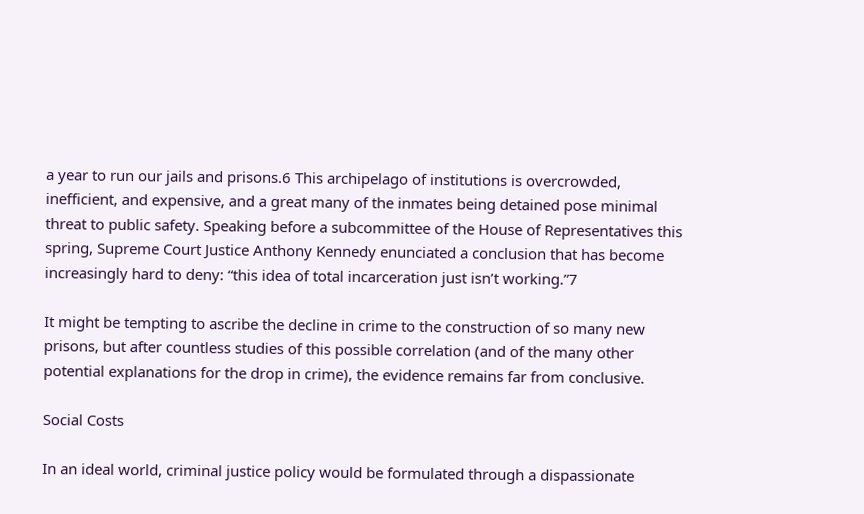a year to run our jails and prisons.6 This archipelago of institutions is overcrowded, inefficient, and expensive, and a great many of the inmates being detained pose minimal threat to public safety. Speaking before a subcommittee of the House of Representatives this spring, Supreme Court Justice Anthony Kennedy enunciated a conclusion that has become increasingly hard to deny: “this idea of total incarceration just isn’t working.”7

It might be tempting to ascribe the decline in crime to the construction of so many new prisons, but after countless studies of this possible correlation (and of the many other potential explanations for the drop in crime), the evidence remains far from conclusive.

Social Costs

In an ideal world, criminal justice policy would be formulated through a dispassionate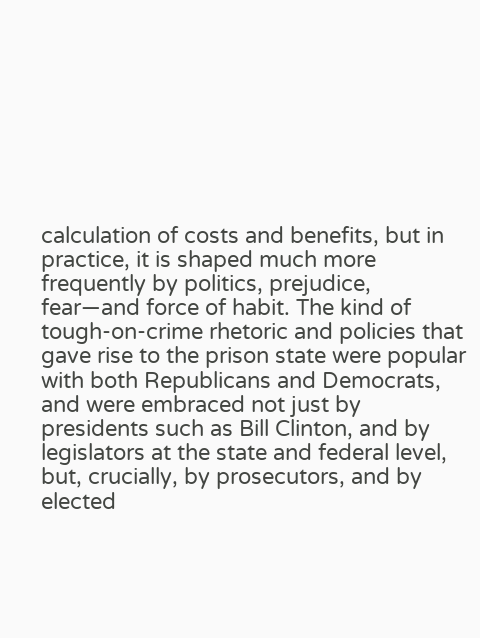calculation of costs and benefits, but in practice, it is shaped much more frequently by politics, prejudice, fear—and force of habit. The kind of tough-on-crime rhetoric and policies that gave rise to the prison state were popular with both Republicans and Democrats, and were embraced not just by presidents such as Bill Clinton, and by legislators at the state and federal level, but, crucially, by prosecutors, and by elected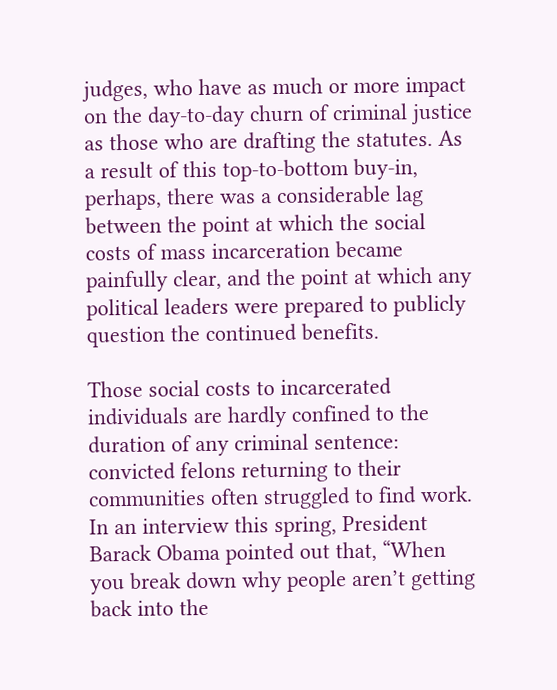judges, who have as much or more impact on the day-to-day churn of criminal justice as those who are drafting the statutes. As a result of this top-to-bottom buy-in, perhaps, there was a considerable lag between the point at which the social costs of mass incarceration became painfully clear, and the point at which any political leaders were prepared to publicly question the continued benefits.

Those social costs to incarcerated individuals are hardly confined to the duration of any criminal sentence: convicted felons returning to their communities often struggled to find work. In an interview this spring, President Barack Obama pointed out that, “When you break down why people aren’t getting back into the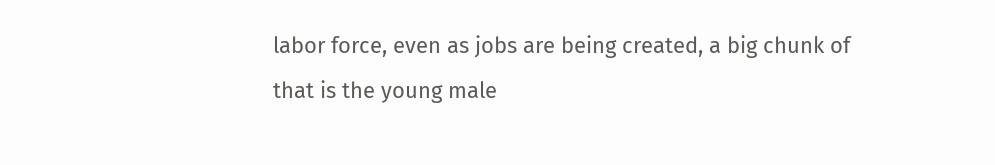labor force, even as jobs are being created, a big chunk of that is the young male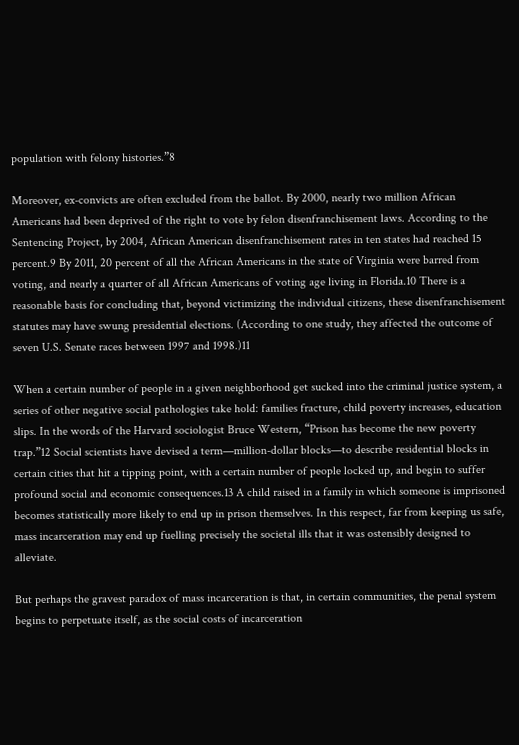population with felony histories.”8

Moreover, ex-convicts are often excluded from the ballot. By 2000, nearly two million African Americans had been deprived of the right to vote by felon disenfranchisement laws. According to the Sentencing Project, by 2004, African American disenfranchisement rates in ten states had reached 15 percent.9 By 2011, 20 percent of all the African Americans in the state of Virginia were barred from voting, and nearly a quarter of all African Americans of voting age living in Florida.10 There is a reasonable basis for concluding that, beyond victimizing the individual citizens, these disenfranchisement statutes may have swung presidential elections. (According to one study, they affected the outcome of seven U.S. Senate races between 1997 and 1998.)11

When a certain number of people in a given neighborhood get sucked into the criminal justice system, a series of other negative social pathologies take hold: families fracture, child poverty increases, education slips. In the words of the Harvard sociologist Bruce Western, “Prison has become the new poverty trap.”12 Social scientists have devised a term—million-dollar blocks—to describe residential blocks in certain cities that hit a tipping point, with a certain number of people locked up, and begin to suffer profound social and economic consequences.13 A child raised in a family in which someone is imprisoned becomes statistically more likely to end up in prison themselves. In this respect, far from keeping us safe, mass incarceration may end up fuelling precisely the societal ills that it was ostensibly designed to alleviate.

But perhaps the gravest paradox of mass incarceration is that, in certain communities, the penal system begins to perpetuate itself, as the social costs of incarceration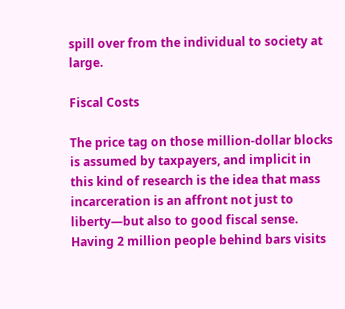spill over from the individual to society at large.

Fiscal Costs

The price tag on those million-dollar blocks is assumed by taxpayers, and implicit in this kind of research is the idea that mass incarceration is an affront not just to liberty—but also to good fiscal sense. Having 2 million people behind bars visits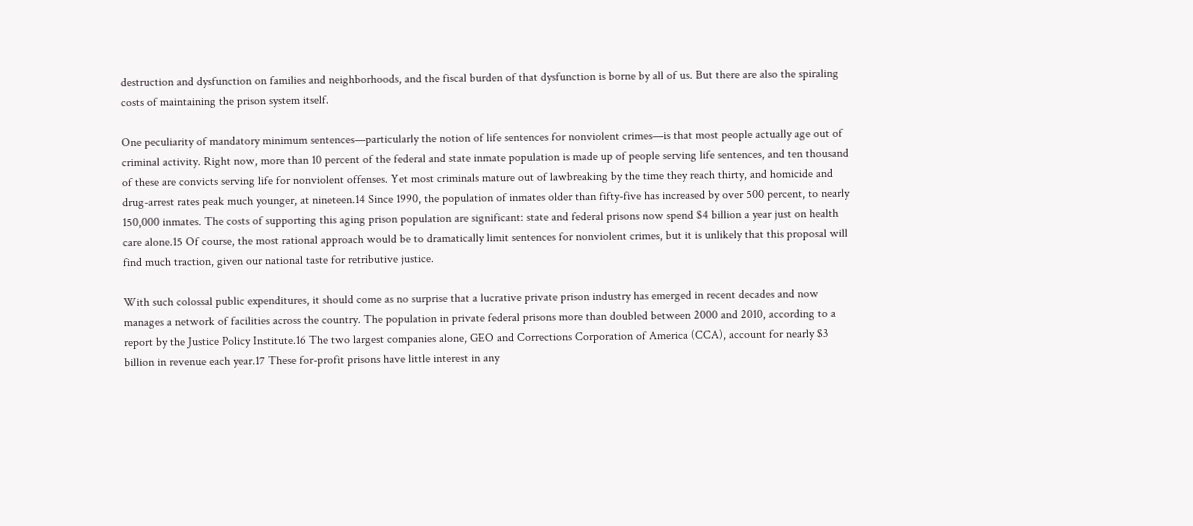destruction and dysfunction on families and neighborhoods, and the fiscal burden of that dysfunction is borne by all of us. But there are also the spiraling costs of maintaining the prison system itself.

One peculiarity of mandatory minimum sentences—particularly the notion of life sentences for nonviolent crimes—is that most people actually age out of criminal activity. Right now, more than 10 percent of the federal and state inmate population is made up of people serving life sentences, and ten thousand of these are convicts serving life for nonviolent offenses. Yet most criminals mature out of lawbreaking by the time they reach thirty, and homicide and drug-arrest rates peak much younger, at nineteen.14 Since 1990, the population of inmates older than fifty-five has increased by over 500 percent, to nearly 150,000 inmates. The costs of supporting this aging prison population are significant: state and federal prisons now spend $4 billion a year just on health care alone.15 Of course, the most rational approach would be to dramatically limit sentences for nonviolent crimes, but it is unlikely that this proposal will find much traction, given our national taste for retributive justice.

With such colossal public expenditures, it should come as no surprise that a lucrative private prison industry has emerged in recent decades and now manages a network of facilities across the country. The population in private federal prisons more than doubled between 2000 and 2010, according to a report by the Justice Policy Institute.16 The two largest companies alone, GEO and Corrections Corporation of America (CCA), account for nearly $3 billion in revenue each year.17 These for-profit prisons have little interest in any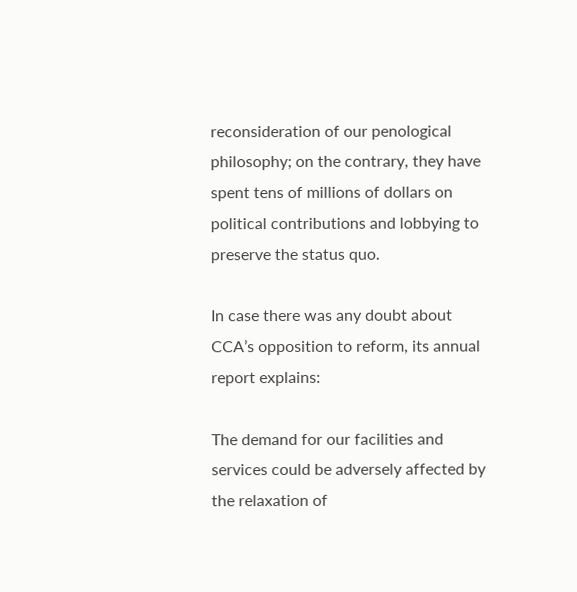reconsideration of our penological philosophy; on the contrary, they have spent tens of millions of dollars on political contributions and lobbying to preserve the status quo.

In case there was any doubt about CCA’s opposition to reform, its annual report explains:

The demand for our facilities and services could be adversely affected by the relaxation of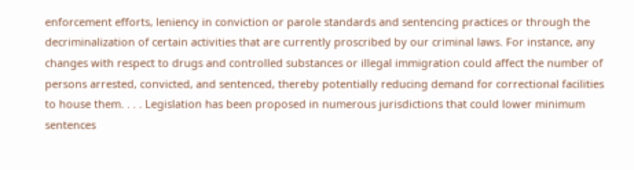enforcement efforts, leniency in conviction or parole standards and sentencing practices or through the decriminalization of certain activities that are currently proscribed by our criminal laws. For instance, any changes with respect to drugs and controlled substances or illegal immigration could affect the number of persons arrested, convicted, and sentenced, thereby potentially reducing demand for correctional facilities to house them. . . . Legislation has been proposed in numerous jurisdictions that could lower minimum sentences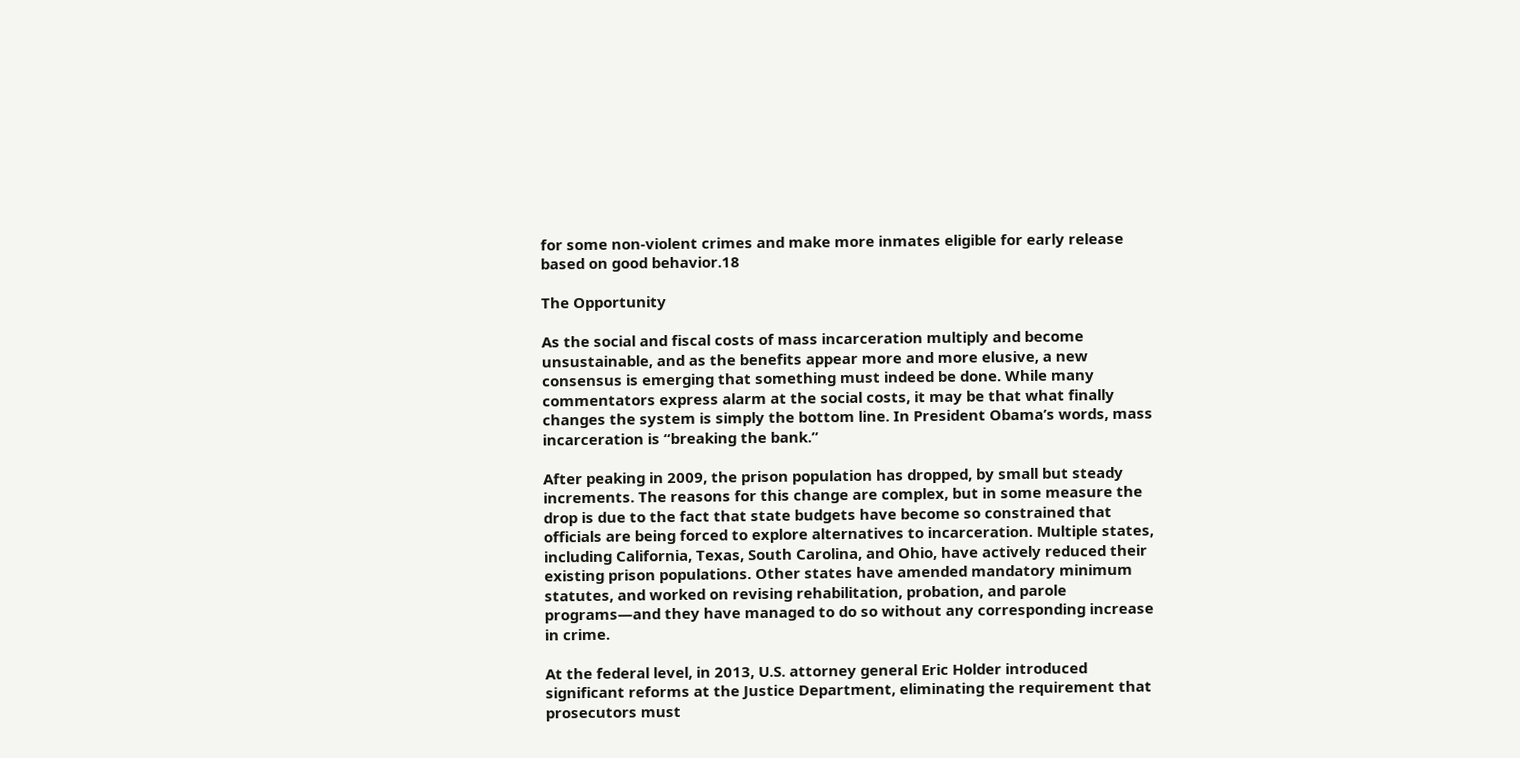for some non-violent crimes and make more inmates eligible for early release based on good behavior.18

The Opportunity

As the social and fiscal costs of mass incarceration multiply and become unsustainable, and as the benefits appear more and more elusive, a new consensus is emerging that something must indeed be done. While many commentators express alarm at the social costs, it may be that what finally changes the system is simply the bottom line. In President Obama’s words, mass incarceration is “breaking the bank.”

After peaking in 2009, the prison population has dropped, by small but steady increments. The reasons for this change are complex, but in some measure the drop is due to the fact that state budgets have become so constrained that officials are being forced to explore alternatives to incarceration. Multiple states, including California, Texas, South Carolina, and Ohio, have actively reduced their existing prison populations. Other states have amended mandatory minimum statutes, and worked on revising rehabilitation, probation, and parole programs—and they have managed to do so without any corresponding increase in crime.

At the federal level, in 2013, U.S. attorney general Eric Holder introduced significant reforms at the Justice Department, eliminating the requirement that prosecutors must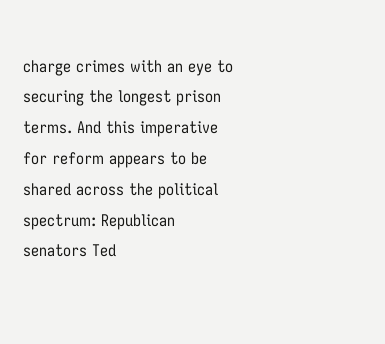charge crimes with an eye to securing the longest prison terms. And this imperative for reform appears to be shared across the political spectrum: Republican senators Ted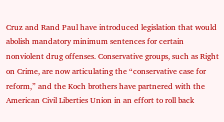Cruz and Rand Paul have introduced legislation that would abolish mandatory minimum sentences for certain nonviolent drug offenses. Conservative groups, such as Right on Crime, are now articulating the “conservative case for reform,” and the Koch brothers have partnered with the American Civil Liberties Union in an effort to roll back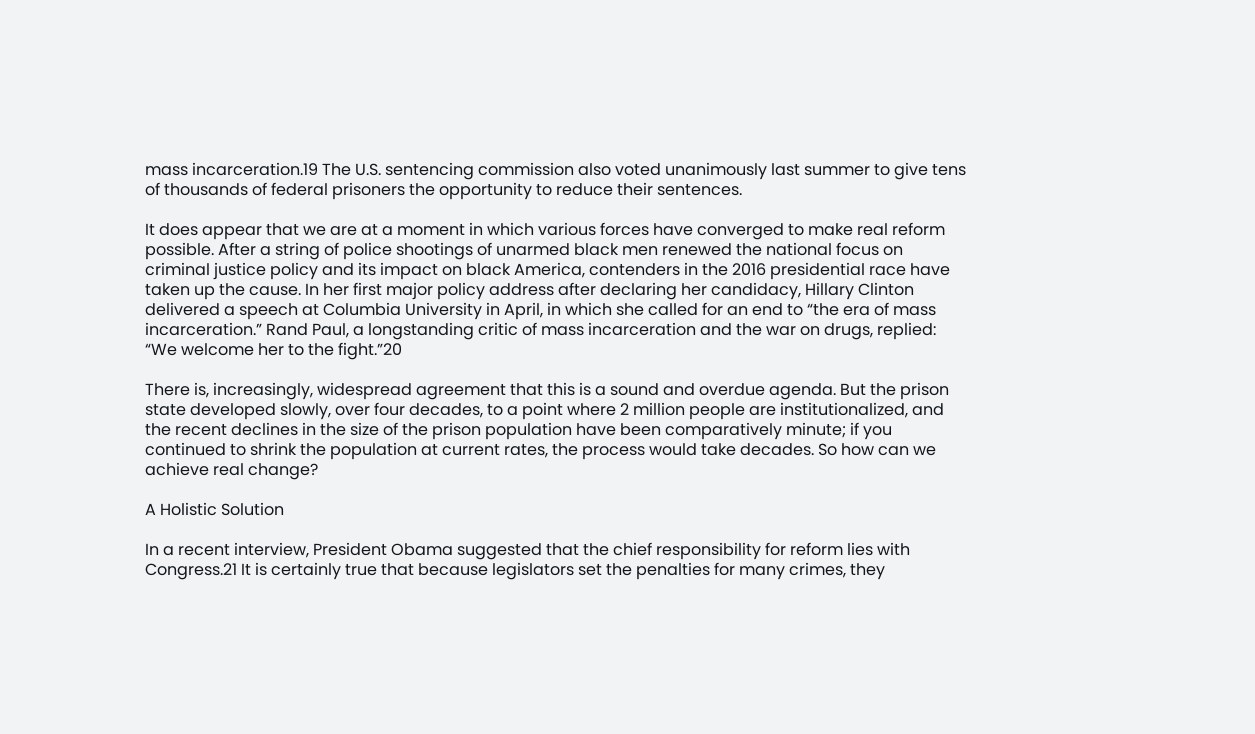mass incarceration.19 The U.S. sentencing commission also voted unanimously last summer to give tens of thousands of federal prisoners the opportunity to reduce their sentences.

It does appear that we are at a moment in which various forces have converged to make real reform possible. After a string of police shootings of unarmed black men renewed the national focus on criminal justice policy and its impact on black America, contenders in the 2016 presidential race have taken up the cause. In her first major policy address after declaring her candidacy, Hillary Clinton delivered a speech at Columbia University in April, in which she called for an end to “the era of mass incarceration.” Rand Paul, a longstanding critic of mass incarceration and the war on drugs, replied: “We welcome her to the fight.”20

There is, increasingly, widespread agreement that this is a sound and overdue agenda. But the prison state developed slowly, over four decades, to a point where 2 million people are institutionalized, and the recent declines in the size of the prison population have been comparatively minute; if you continued to shrink the population at current rates, the process would take decades. So how can we achieve real change?

A Holistic Solution

In a recent interview, President Obama suggested that the chief responsibility for reform lies with Congress.21 It is certainly true that because legislators set the penalties for many crimes, they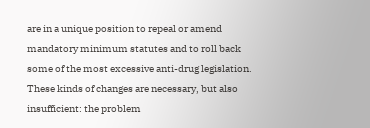are in a unique position to repeal or amend mandatory minimum statutes and to roll back some of the most excessive anti-drug legislation. These kinds of changes are necessary, but also insufficient: the problem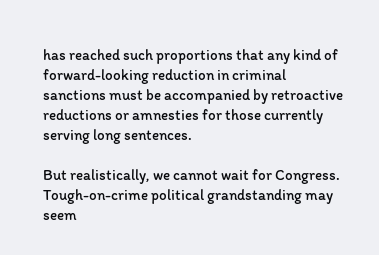has reached such proportions that any kind of forward-looking reduction in criminal sanctions must be accompanied by retroactive reductions or amnesties for those currently serving long sentences.

But realistically, we cannot wait for Congress. Tough-on-crime political grandstanding may seem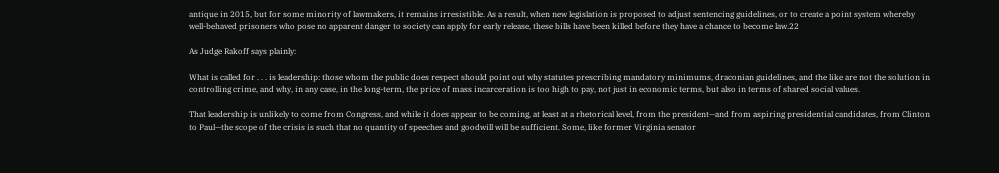antique in 2015, but for some minority of lawmakers, it remains irresistible. As a result, when new legislation is proposed to adjust sentencing guidelines, or to create a point system whereby well-behaved prisoners who pose no apparent danger to society can apply for early release, these bills have been killed before they have a chance to become law.22

As Judge Rakoff says plainly:

What is called for . . . is leadership: those whom the public does respect should point out why statutes prescribing mandatory minimums, draconian guidelines, and the like are not the solution in controlling crime, and why, in any case, in the long-term, the price of mass incarceration is too high to pay, not just in economic terms, but also in terms of shared social values.

That leadership is unlikely to come from Congress, and while it does appear to be coming, at least at a rhetorical level, from the president—and from aspiring presidential candidates, from Clinton to Paul—the scope of the crisis is such that no quantity of speeches and goodwill will be sufficient. Some, like former Virginia senator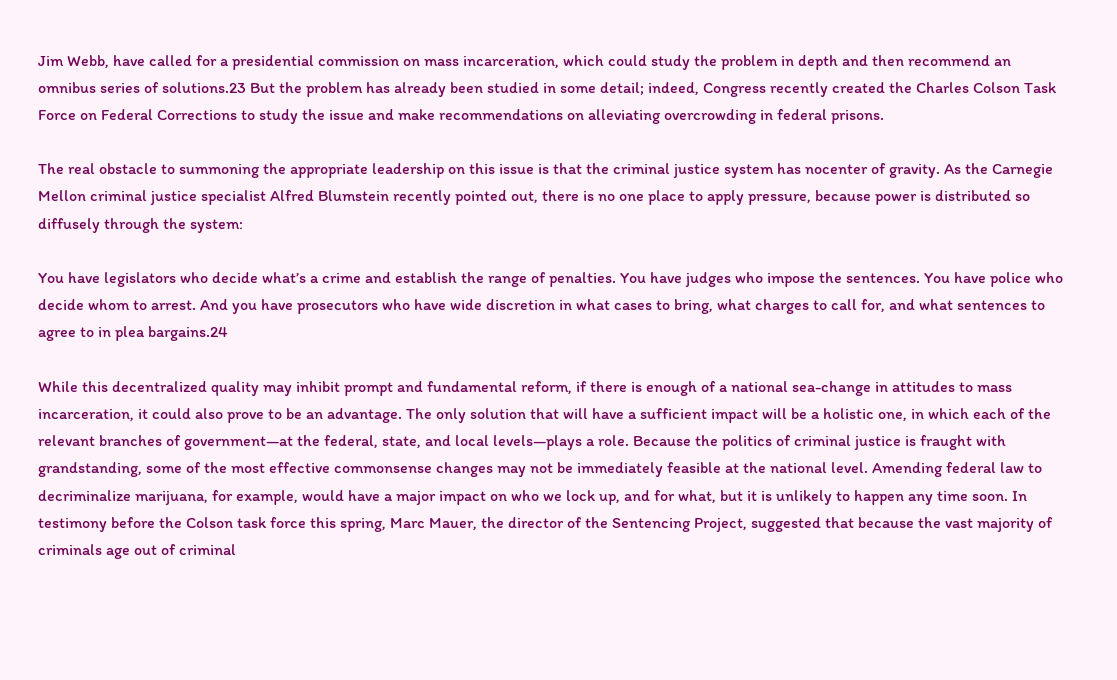Jim Webb, have called for a presidential commission on mass incarceration, which could study the problem in depth and then recommend an omnibus series of solutions.23 But the problem has already been studied in some detail; indeed, Congress recently created the Charles Colson Task Force on Federal Corrections to study the issue and make recommendations on alleviating overcrowding in federal prisons.

The real obstacle to summoning the appropriate leadership on this issue is that the criminal justice system has nocenter of gravity. As the Carnegie Mellon criminal justice specialist Alfred Blumstein recently pointed out, there is no one place to apply pressure, because power is distributed so diffusely through the system:

You have legislators who decide what’s a crime and establish the range of penalties. You have judges who impose the sentences. You have police who decide whom to arrest. And you have prosecutors who have wide discretion in what cases to bring, what charges to call for, and what sentences to agree to in plea bargains.24

While this decentralized quality may inhibit prompt and fundamental reform, if there is enough of a national sea-change in attitudes to mass incarceration, it could also prove to be an advantage. The only solution that will have a sufficient impact will be a holistic one, in which each of the relevant branches of government—at the federal, state, and local levels—plays a role. Because the politics of criminal justice is fraught with grandstanding, some of the most effective commonsense changes may not be immediately feasible at the national level. Amending federal law to decriminalize marijuana, for example, would have a major impact on who we lock up, and for what, but it is unlikely to happen any time soon. In testimony before the Colson task force this spring, Marc Mauer, the director of the Sentencing Project, suggested that because the vast majority of criminals age out of criminal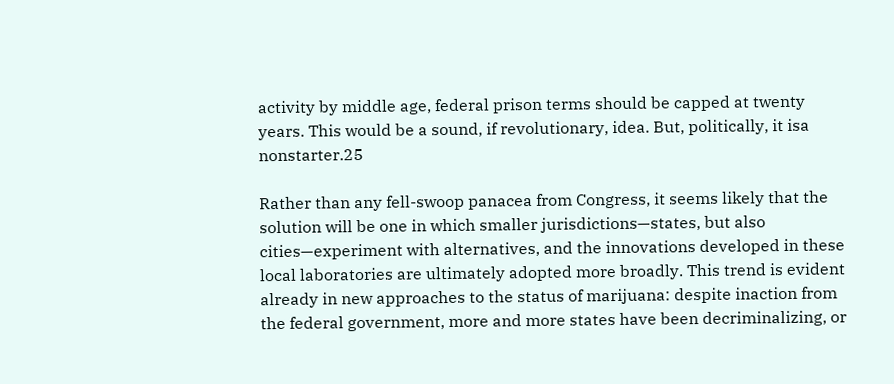activity by middle age, federal prison terms should be capped at twenty years. This would be a sound, if revolutionary, idea. But, politically, it isa nonstarter.25

Rather than any fell-swoop panacea from Congress, it seems likely that the solution will be one in which smaller jurisdictions—states, but also cities—experiment with alternatives, and the innovations developed in these local laboratories are ultimately adopted more broadly. This trend is evident already in new approaches to the status of marijuana: despite inaction from the federal government, more and more states have been decriminalizing, or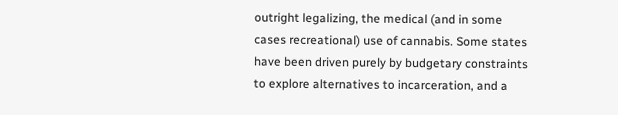outright legalizing, the medical (and in some cases recreational) use of cannabis. Some states have been driven purely by budgetary constraints to explore alternatives to incarceration, and a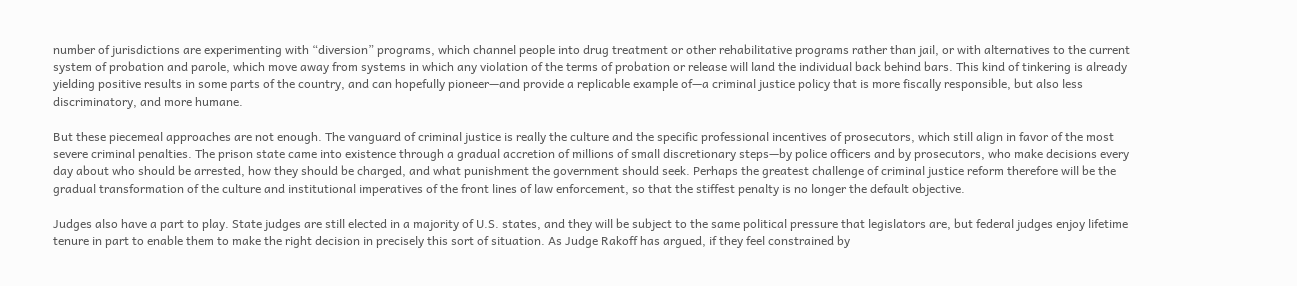number of jurisdictions are experimenting with “diversion” programs, which channel people into drug treatment or other rehabilitative programs rather than jail, or with alternatives to the current system of probation and parole, which move away from systems in which any violation of the terms of probation or release will land the individual back behind bars. This kind of tinkering is already yielding positive results in some parts of the country, and can hopefully pioneer—and provide a replicable example of—a criminal justice policy that is more fiscally responsible, but also less discriminatory, and more humane.

But these piecemeal approaches are not enough. The vanguard of criminal justice is really the culture and the specific professional incentives of prosecutors, which still align in favor of the most severe criminal penalties. The prison state came into existence through a gradual accretion of millions of small discretionary steps—by police officers and by prosecutors, who make decisions every day about who should be arrested, how they should be charged, and what punishment the government should seek. Perhaps the greatest challenge of criminal justice reform therefore will be the gradual transformation of the culture and institutional imperatives of the front lines of law enforcement, so that the stiffest penalty is no longer the default objective.

Judges also have a part to play. State judges are still elected in a majority of U.S. states, and they will be subject to the same political pressure that legislators are, but federal judges enjoy lifetime tenure in part to enable them to make the right decision in precisely this sort of situation. As Judge Rakoff has argued, if they feel constrained by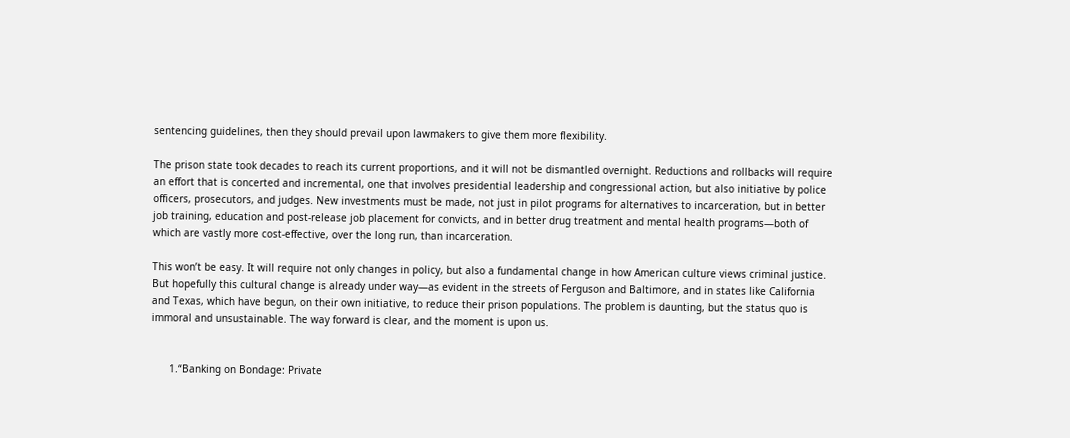sentencing guidelines, then they should prevail upon lawmakers to give them more flexibility.

The prison state took decades to reach its current proportions, and it will not be dismantled overnight. Reductions and rollbacks will require an effort that is concerted and incremental, one that involves presidential leadership and congressional action, but also initiative by police officers, prosecutors, and judges. New investments must be made, not just in pilot programs for alternatives to incarceration, but in better job training, education and post-release job placement for convicts, and in better drug treatment and mental health programs—both of which are vastly more cost-effective, over the long run, than incarceration.

This won’t be easy. It will require not only changes in policy, but also a fundamental change in how American culture views criminal justice. But hopefully this cultural change is already under way—as evident in the streets of Ferguson and Baltimore, and in states like California and Texas, which have begun, on their own initiative, to reduce their prison populations. The problem is daunting, but the status quo is immoral and unsustainable. The way forward is clear, and the moment is upon us.


      1.“Banking on Bondage: Private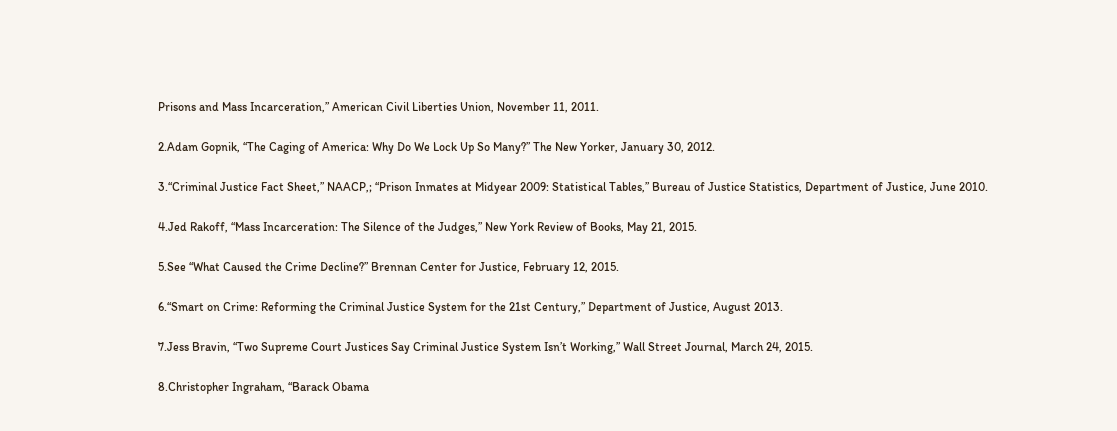Prisons and Mass Incarceration,” American Civil Liberties Union, November 11, 2011.

2.Adam Gopnik, “The Caging of America: Why Do We Lock Up So Many?” The New Yorker, January 30, 2012.

3.“Criminal Justice Fact Sheet,” NAACP,; “Prison Inmates at Midyear 2009: Statistical Tables,” Bureau of Justice Statistics, Department of Justice, June 2010.

4.Jed Rakoff, “Mass Incarceration: The Silence of the Judges,” New York Review of Books, May 21, 2015.

5.See “What Caused the Crime Decline?” Brennan Center for Justice, February 12, 2015.

6.“Smart on Crime: Reforming the Criminal Justice System for the 21st Century,” Department of Justice, August 2013.

7.Jess Bravin, “Two Supreme Court Justices Say Criminal Justice System Isn’t Working,” Wall Street Journal, March 24, 2015.

8.Christopher Ingraham, “Barack Obama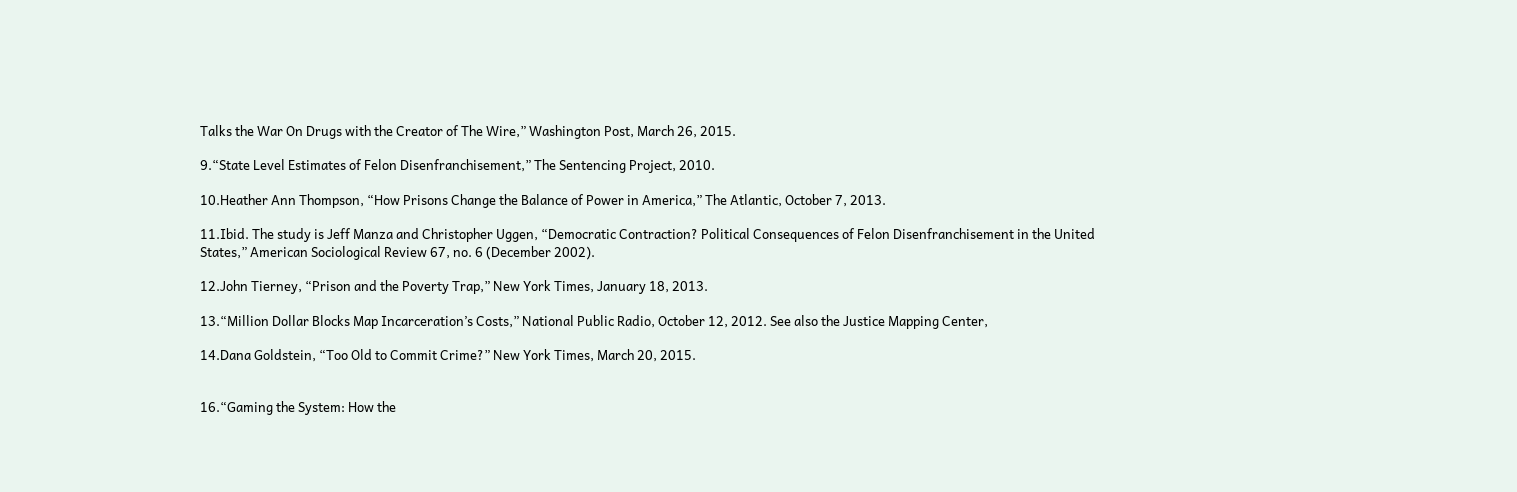Talks the War On Drugs with the Creator of The Wire,” Washington Post, March 26, 2015.

9.“State Level Estimates of Felon Disenfranchisement,” The Sentencing Project, 2010.

10.Heather Ann Thompson, “How Prisons Change the Balance of Power in America,” The Atlantic, October 7, 2013.

11.Ibid. The study is Jeff Manza and Christopher Uggen, “Democratic Contraction? Political Consequences of Felon Disenfranchisement in the United States,” American Sociological Review 67, no. 6 (December 2002).

12.John Tierney, “Prison and the Poverty Trap,” New York Times, January 18, 2013.

13.“Million Dollar Blocks Map Incarceration’s Costs,” National Public Radio, October 12, 2012. See also the Justice Mapping Center,

14.Dana Goldstein, “Too Old to Commit Crime?” New York Times, March 20, 2015.


16.“Gaming the System: How the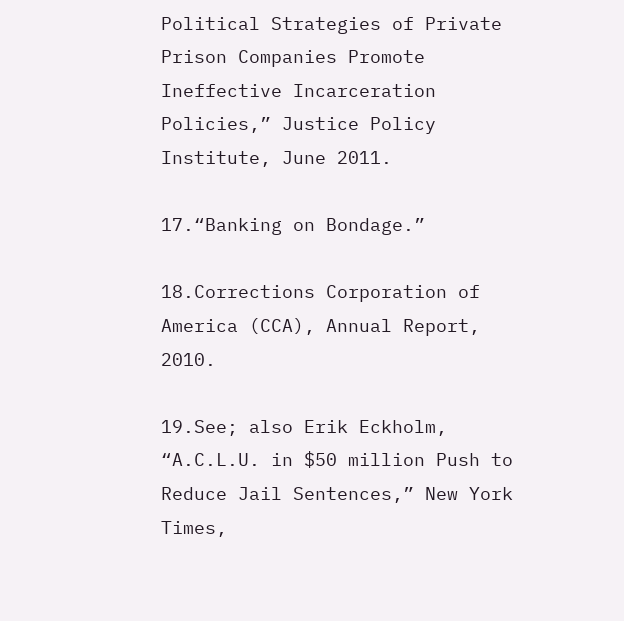Political Strategies of Private Prison Companies Promote Ineffective Incarceration Policies,” Justice Policy Institute, June 2011.

17.“Banking on Bondage.”

18.Corrections Corporation of America (CCA), Annual Report, 2010.

19.See; also Erik Eckholm, “A.C.L.U. in $50 million Push to Reduce Jail Sentences,” New York Times,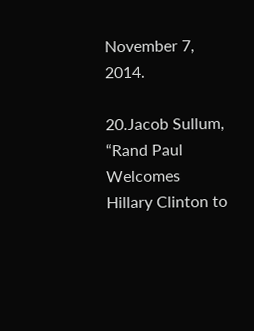November 7, 2014.

20.Jacob Sullum, “Rand Paul Welcomes Hillary Clinton to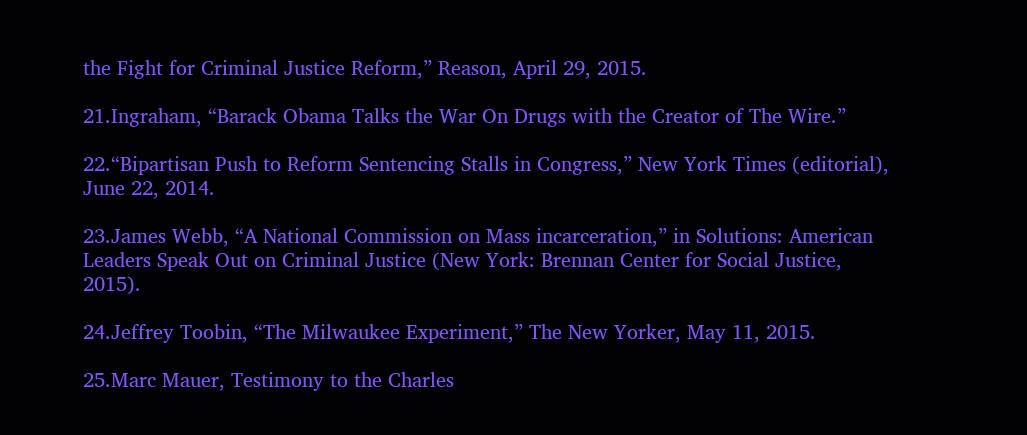the Fight for Criminal Justice Reform,” Reason, April 29, 2015.

21.Ingraham, “Barack Obama Talks the War On Drugs with the Creator of The Wire.”

22.“Bipartisan Push to Reform Sentencing Stalls in Congress,” New York Times (editorial), June 22, 2014.

23.James Webb, “A National Commission on Mass incarceration,” in Solutions: American Leaders Speak Out on Criminal Justice (New York: Brennan Center for Social Justice, 2015).

24.Jeffrey Toobin, “The Milwaukee Experiment,” The New Yorker, May 11, 2015.

25.Marc Mauer, Testimony to the Charles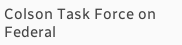Colson Task Force on Federal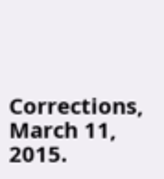Corrections, March 11, 2015.